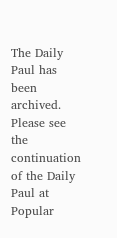The Daily Paul has been archived. Please see the continuation of the Daily Paul at Popular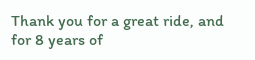Thank you for a great ride, and for 8 years of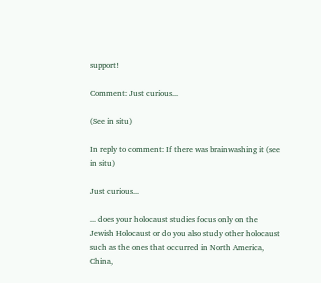support!

Comment: Just curious...

(See in situ)

In reply to comment: If there was brainwashing it (see in situ)

Just curious...

... does your holocaust studies focus only on the Jewish Holocaust or do you also study other holocaust such as the ones that occurred in North America, China,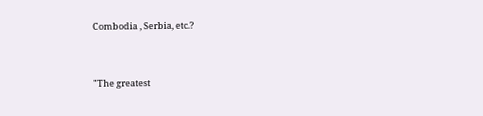Combodia , Serbia, etc.?


"The greatest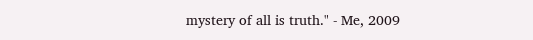mystery of all is truth." - Me, 2009